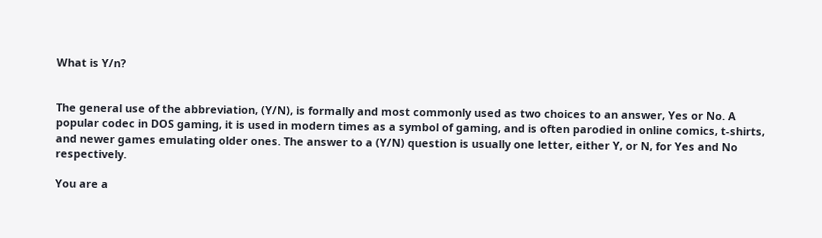What is Y/n?


The general use of the abbreviation, (Y/N), is formally and most commonly used as two choices to an answer, Yes or No. A popular codec in DOS gaming, it is used in modern times as a symbol of gaming, and is often parodied in online comics, t-shirts, and newer games emulating older ones. The answer to a (Y/N) question is usually one letter, either Y, or N, for Yes and No respectively.

You are a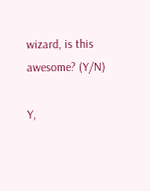wizard, is this awesome? (Y/N)

Y,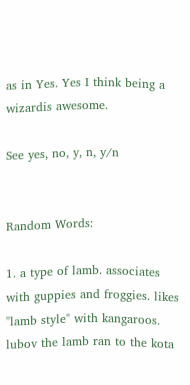as in Yes. Yes I think being a wizardis awesome.

See yes, no, y, n, y/n


Random Words:

1. a type of lamb. associates with guppies and froggies. likes "lamb style" with kangaroos. lubov the lamb ran to the kota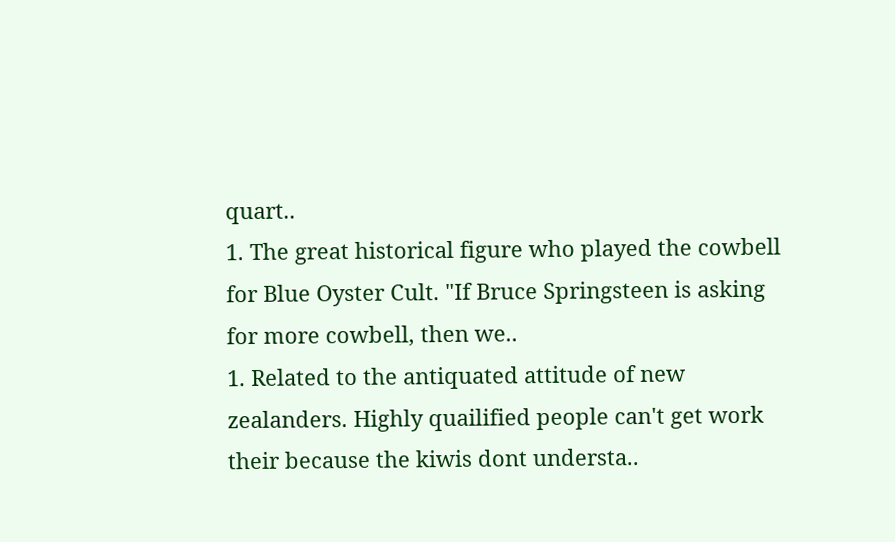quart..
1. The great historical figure who played the cowbell for Blue Oyster Cult. "If Bruce Springsteen is asking for more cowbell, then we..
1. Related to the antiquated attitude of new zealanders. Highly quailified people can't get work their because the kiwis dont understa..